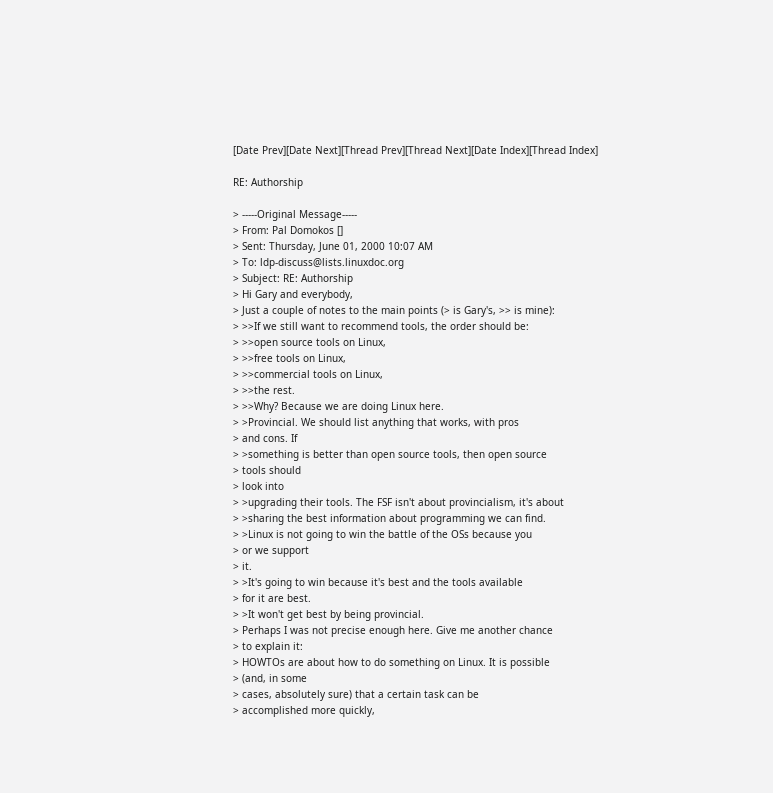[Date Prev][Date Next][Thread Prev][Thread Next][Date Index][Thread Index]

RE: Authorship

> -----Original Message-----
> From: Pal Domokos []
> Sent: Thursday, June 01, 2000 10:07 AM
> To: ldp-discuss@lists.linuxdoc.org
> Subject: RE: Authorship
> Hi Gary and everybody,
> Just a couple of notes to the main points (> is Gary's, >> is mine):
> >>If we still want to recommend tools, the order should be:
> >>open source tools on Linux,
> >>free tools on Linux,
> >>commercial tools on Linux,
> >>the rest.
> >>Why? Because we are doing Linux here.
> >Provincial. We should list anything that works, with pros
> and cons. If
> >something is better than open source tools, then open source
> tools should
> look into
> >upgrading their tools. The FSF isn't about provincialism, it's about
> >sharing the best information about programming we can find.
> >Linux is not going to win the battle of the OSs because you
> or we support
> it.
> >It's going to win because it's best and the tools available
> for it are best.
> >It won't get best by being provincial.
> Perhaps I was not precise enough here. Give me another chance
> to explain it:
> HOWTOs are about how to do something on Linux. It is possible
> (and, in some
> cases, absolutely sure) that a certain task can be
> accomplished more quickly,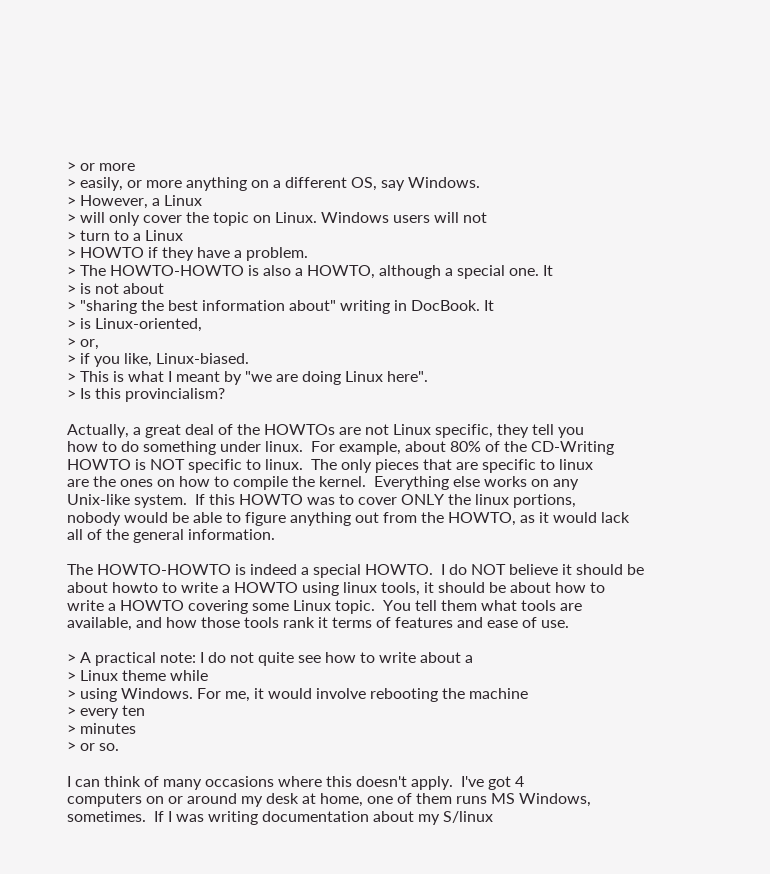> or more
> easily, or more anything on a different OS, say Windows.
> However, a Linux
> will only cover the topic on Linux. Windows users will not
> turn to a Linux
> HOWTO if they have a problem.
> The HOWTO-HOWTO is also a HOWTO, although a special one. It
> is not about
> "sharing the best information about" writing in DocBook. It
> is Linux-oriented,
> or,
> if you like, Linux-biased.
> This is what I meant by "we are doing Linux here".
> Is this provincialism?

Actually, a great deal of the HOWTOs are not Linux specific, they tell you
how to do something under linux.  For example, about 80% of the CD-Writing
HOWTO is NOT specific to linux.  The only pieces that are specific to linux
are the ones on how to compile the kernel.  Everything else works on any
Unix-like system.  If this HOWTO was to cover ONLY the linux portions,
nobody would be able to figure anything out from the HOWTO, as it would lack
all of the general information.

The HOWTO-HOWTO is indeed a special HOWTO.  I do NOT believe it should be
about howto to write a HOWTO using linux tools, it should be about how to
write a HOWTO covering some Linux topic.  You tell them what tools are
available, and how those tools rank it terms of features and ease of use.

> A practical note: I do not quite see how to write about a
> Linux theme while
> using Windows. For me, it would involve rebooting the machine
> every ten
> minutes
> or so.

I can think of many occasions where this doesn't apply.  I've got 4
computers on or around my desk at home, one of them runs MS Windows,
sometimes.  If I was writing documentation about my S/linux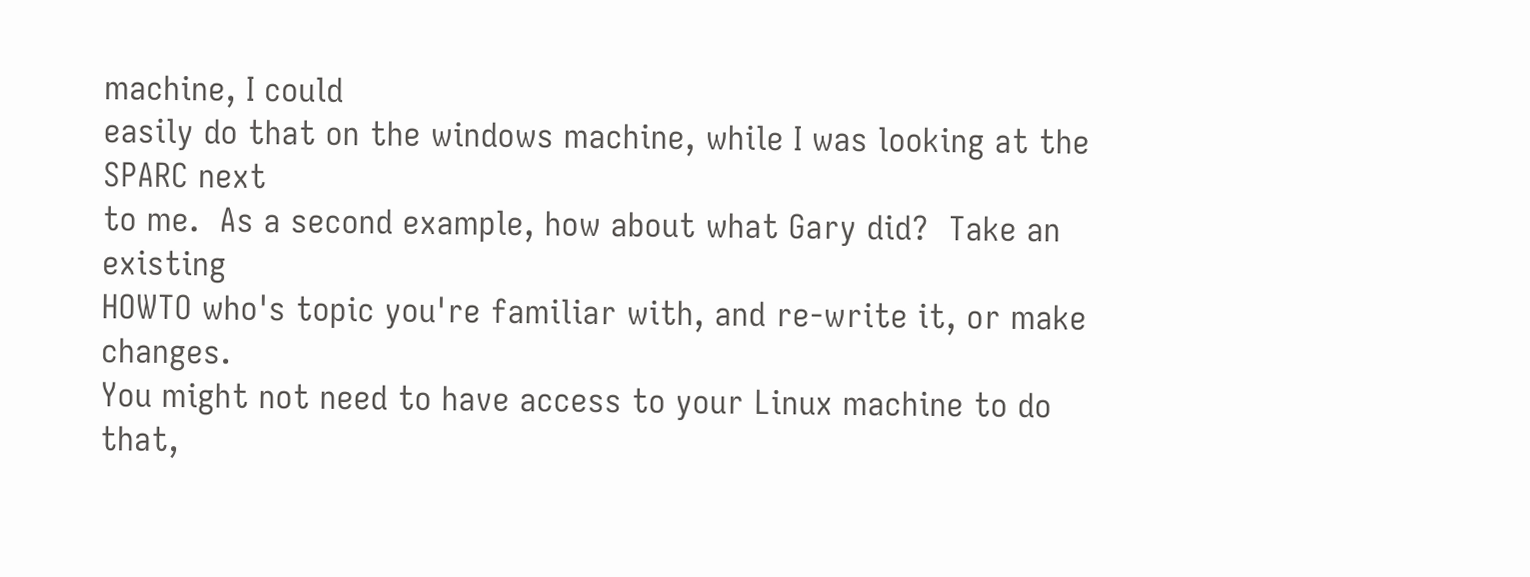machine, I could
easily do that on the windows machine, while I was looking at the SPARC next
to me.  As a second example, how about what Gary did?  Take an existing
HOWTO who's topic you're familiar with, and re-write it, or make changes.
You might not need to have access to your Linux machine to do that,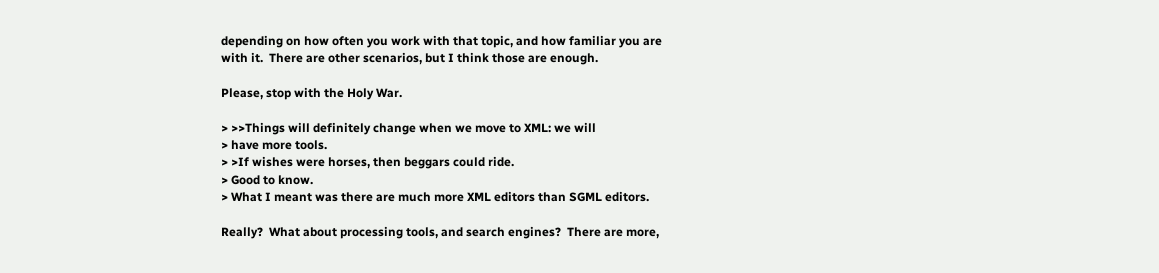depending on how often you work with that topic, and how familiar you are
with it.  There are other scenarios, but I think those are enough.

Please, stop with the Holy War.

> >>Things will definitely change when we move to XML: we will
> have more tools.
> >If wishes were horses, then beggars could ride.
> Good to know.
> What I meant was there are much more XML editors than SGML editors.

Really?  What about processing tools, and search engines?  There are more,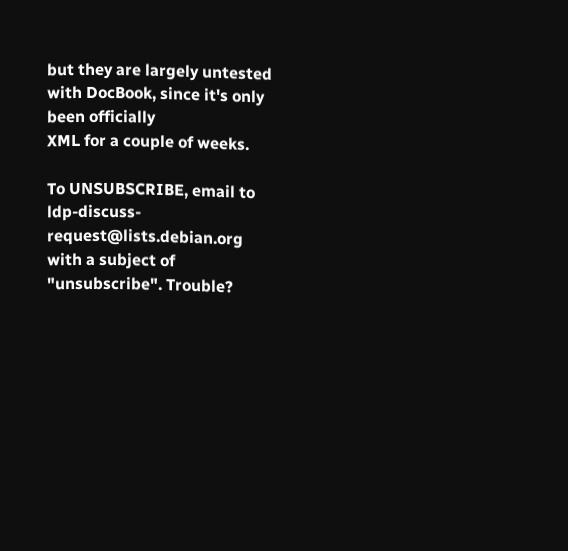but they are largely untested with DocBook, since it's only been officially
XML for a couple of weeks.

To UNSUBSCRIBE, email to ldp-discuss-request@lists.debian.org
with a subject of "unsubscribe". Trouble?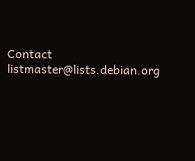Contact listmaster@lists.debian.org